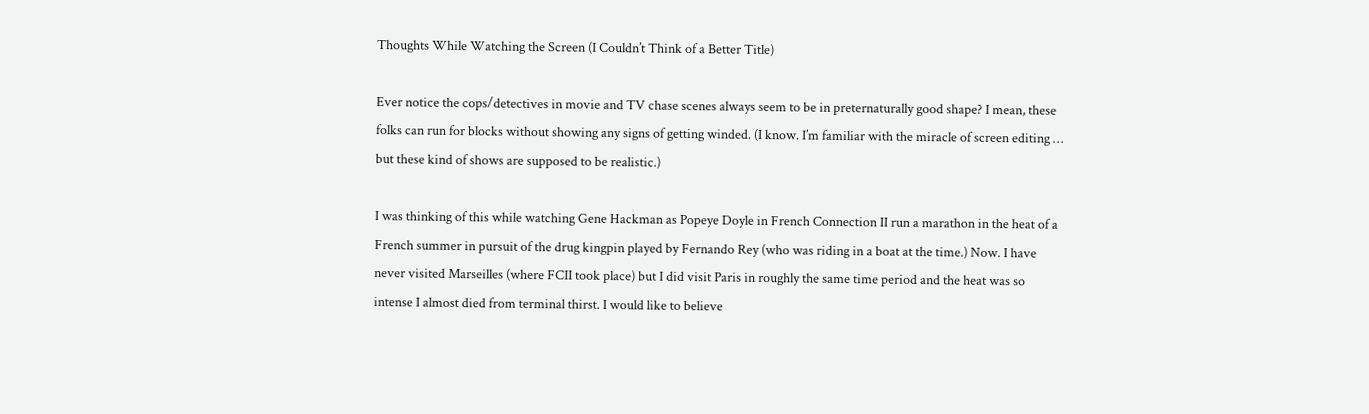Thoughts While Watching the Screen (I Couldn’t Think of a Better Title)

Ever notice the cops/detectives in movie and TV chase scenes always seem to be in preternaturally good shape? I mean, these folks can run for blocks without showing any signs of getting winded. (I know. I’m familiar with the miracle of screen editing … but these kind of shows are supposed to be realistic.)

I was thinking of this while watching Gene Hackman as Popeye Doyle in French Connection II run a marathon in the heat of a French summer in pursuit of the drug kingpin played by Fernando Rey (who was riding in a boat at the time.) Now. I have never visited Marseilles (where FCII took place) but I did visit Paris in roughly the same time period and the heat was so intense I almost died from terminal thirst. I would like to believe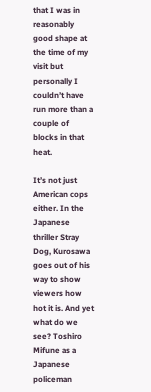that I was in reasonably good shape at the time of my visit but personally I couldn’t have run more than a couple of blocks in that heat.

It’s not just American cops either. In the Japanese thriller Stray Dog, Kurosawa goes out of his way to show viewers how hot it is. And yet what do we see? Toshiro Mifune as a Japanese policeman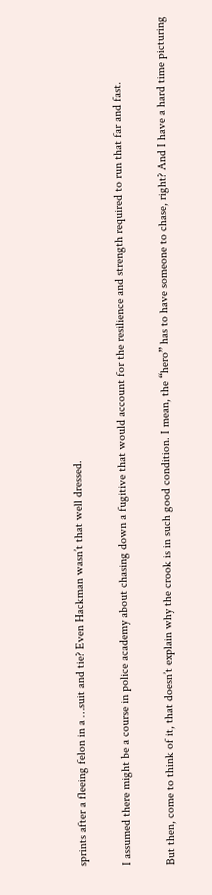sprints after a fleeing felon in a …suit and tie? Even Hackman wasn’t that well dressed.

I assumed there might be a course in police academy about chasing down a fugitive that would account for the resilience and strength required to run that far and fast.

But then, come to think of it, that doesn’t explain why the crook is in such good condition. I mean, the “hero” has to have someone to chase, right? And I have a hard time picturing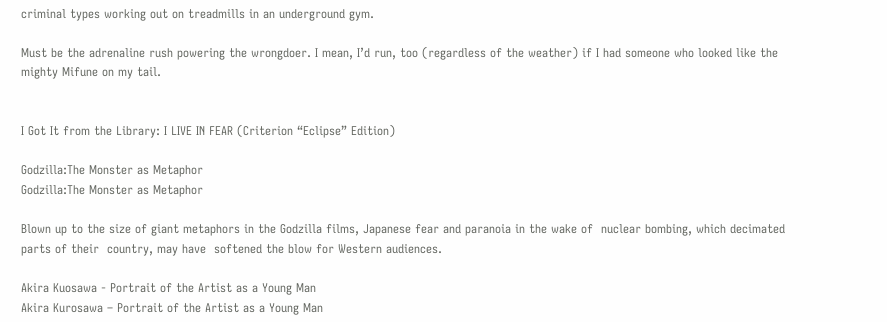criminal types working out on treadmills in an underground gym.

Must be the adrenaline rush powering the wrongdoer. I mean, I’d run, too (regardless of the weather) if I had someone who looked like the mighty Mifune on my tail.


I Got It from the Library: I LIVE IN FEAR (Criterion “Eclipse” Edition)

Godzilla:The Monster as Metaphor
Godzilla:The Monster as Metaphor

Blown up to the size of giant metaphors in the Godzilla films, Japanese fear and paranoia in the wake of  nuclear bombing, which decimated parts of their  country, may have  softened the blow for Western audiences.

Akira Kuosawa - Portrait of the Artist as a Young Man
Akira Kurosawa – Portrait of the Artist as a Young Man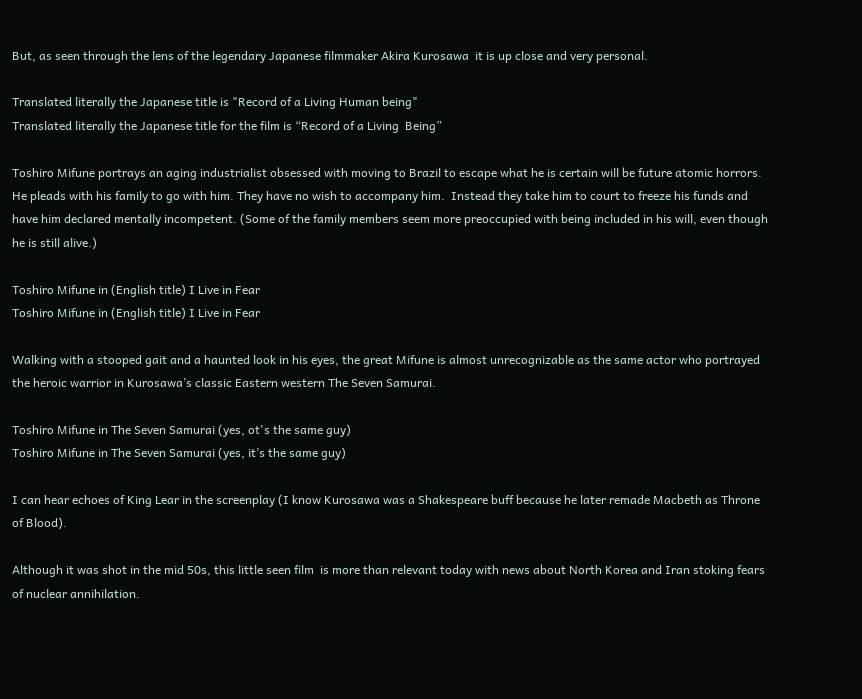But, as seen through the lens of the legendary Japanese filmmaker Akira Kurosawa  it is up close and very personal.

Translated literally the Japanese title is "Record of a Living Human being"
Translated literally the Japanese title for the film is “Record of a Living  Being”

Toshiro Mifune portrays an aging industrialist obsessed with moving to Brazil to escape what he is certain will be future atomic horrors.  He pleads with his family to go with him. They have no wish to accompany him.  Instead they take him to court to freeze his funds and have him declared mentally incompetent. (Some of the family members seem more preoccupied with being included in his will, even though he is still alive.)

Toshiro Mifune in (English title) I Live in Fear
Toshiro Mifune in (English title) I Live in Fear

Walking with a stooped gait and a haunted look in his eyes, the great Mifune is almost unrecognizable as the same actor who portrayed the heroic warrior in Kurosawa’s classic Eastern western The Seven Samurai.

Toshiro Mifune in The Seven Samurai (yes, ot's the same guy)
Toshiro Mifune in The Seven Samurai (yes, it’s the same guy)

I can hear echoes of King Lear in the screenplay (I know Kurosawa was a Shakespeare buff because he later remade Macbeth as Throne of Blood).

Although it was shot in the mid 50s, this little seen film  is more than relevant today with news about North Korea and Iran stoking fears of nuclear annihilation.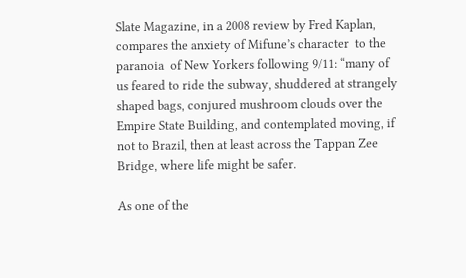Slate Magazine, in a 2008 review by Fred Kaplan, compares the anxiety of Mifune’s character  to the paranoia  of New Yorkers following 9/11: “many of us feared to ride the subway, shuddered at strangely shaped bags, conjured mushroom clouds over the Empire State Building, and contemplated moving, if not to Brazil, then at least across the Tappan Zee Bridge, where life might be safer.

As one of the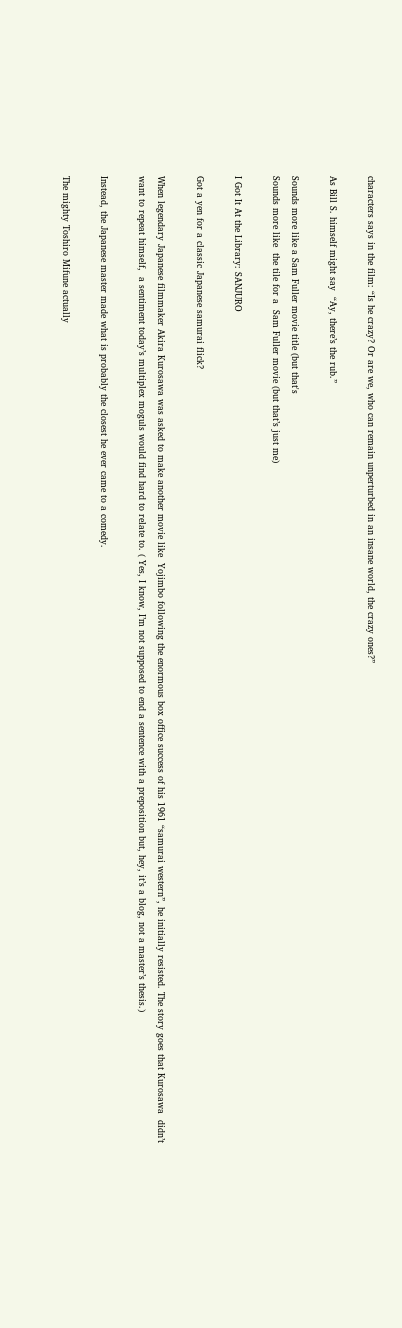characters says in the film: “Is he crazy? Or are we, who can remain unperturbed in an insane world, the crazy ones?”

As Bill S. himself might say  “Ay, there’s the rub.”

Sounds more like a Sam Fuller movie title (but that's
Sounds more like  the tile for a  Sam Fuller movie (but that’s just me)

I Got It At the Library: SANJURO

Got a yen for a classic Japanese samurai flick?

When legendary Japanese filmmaker Akira Kurosawa was asked to make another movie like  Yojimbo following the enormous box office success of his 1961 “samurai western”, he initially resisted. The story goes that Kurosawa  didn’t want to repeat himself,  a sentiment today’s multiplex moguls would find hard to relate to. ( Yes, I know, I’m not supposed to end a sentence with a preposition but, hey, it’s a blog, not a master’s thesis.)

Instead, the Japanese master made what is probably the closest he ever came to a comedy.

The mighty Toshiro Mifune actually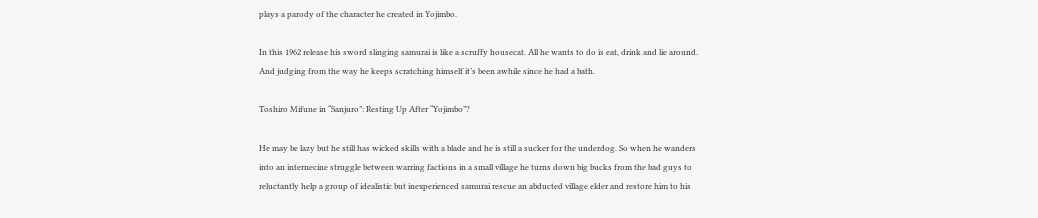plays a parody of the character he created in Yojimbo.

In this 1962 release his sword slinging samurai is like a scruffy housecat. All he wants to do is eat, drink and lie around. And judging from the way he keeps scratching himself it’s been awhile since he had a bath.

Toshiro Mifune in “Sanjuro”: Resting Up After “Yojimbo”?

He may be lazy but he still has wicked skills with a blade and he is still a sucker for the underdog. So when he wanders into an internecine struggle between warring factions in a small village he turns down big bucks from the bad guys to reluctantly help a group of idealistic but inexperienced samurai rescue an abducted village elder and restore him to his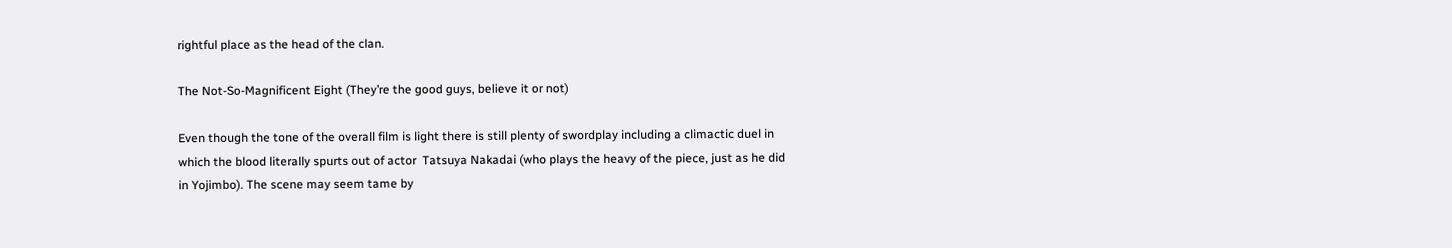rightful place as the head of the clan.

The Not-So-Magnificent Eight (They’re the good guys, believe it or not)

Even though the tone of the overall film is light there is still plenty of swordplay including a climactic duel in which the blood literally spurts out of actor  Tatsuya Nakadai (who plays the heavy of the piece, just as he did in Yojimbo). The scene may seem tame by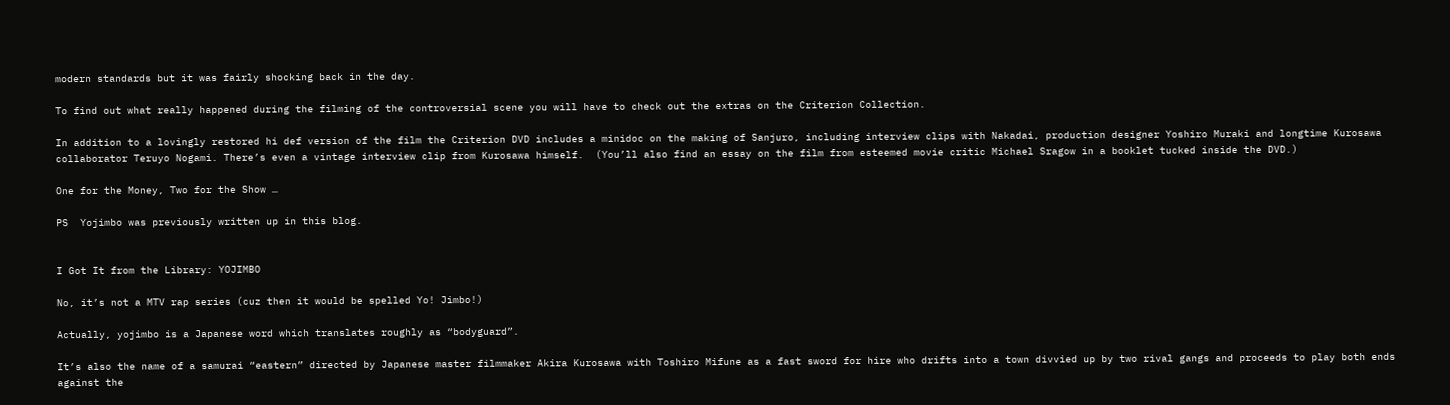modern standards but it was fairly shocking back in the day.

To find out what really happened during the filming of the controversial scene you will have to check out the extras on the Criterion Collection.

In addition to a lovingly restored hi def version of the film the Criterion DVD includes a minidoc on the making of Sanjuro, including interview clips with Nakadai, production designer Yoshiro Muraki and longtime Kurosawa collaborator Teruyo Nogami. There’s even a vintage interview clip from Kurosawa himself.  (You’ll also find an essay on the film from esteemed movie critic Michael Sragow in a booklet tucked inside the DVD.)

One for the Money, Two for the Show …

PS  Yojimbo was previously written up in this blog.


I Got It from the Library: YOJIMBO

No, it’s not a MTV rap series (cuz then it would be spelled Yo! Jimbo!)

Actually, yojimbo is a Japanese word which translates roughly as “bodyguard”.

It’s also the name of a samurai “eastern” directed by Japanese master filmmaker Akira Kurosawa with Toshiro Mifune as a fast sword for hire who drifts into a town divvied up by two rival gangs and proceeds to play both ends against the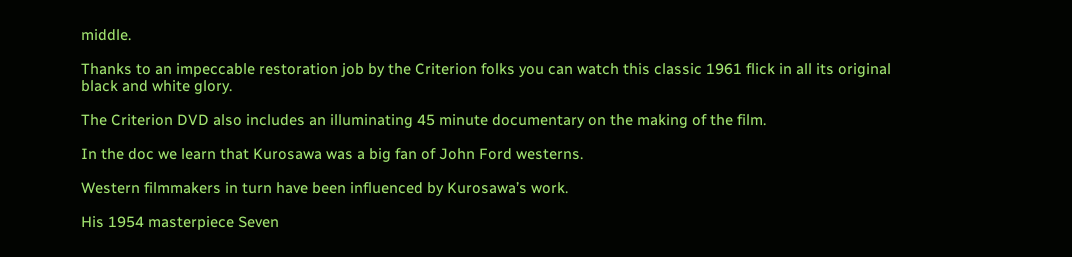middle.

Thanks to an impeccable restoration job by the Criterion folks you can watch this classic 1961 flick in all its original black and white glory.

The Criterion DVD also includes an illuminating 45 minute documentary on the making of the film.

In the doc we learn that Kurosawa was a big fan of John Ford westerns.

Western filmmakers in turn have been influenced by Kurosawa’s work.

His 1954 masterpiece Seven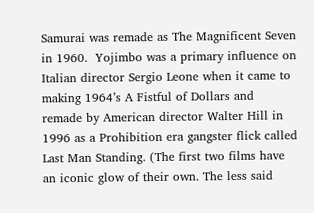Samurai was remade as The Magnificent Seven in 1960.  Yojimbo was a primary influence on Italian director Sergio Leone when it came to making 1964’s A Fistful of Dollars and  remade by American director Walter Hill in 1996 as a Prohibition era gangster flick called Last Man Standing. (The first two films have an iconic glow of their own. The less said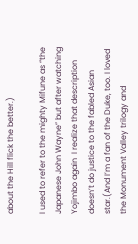about the Hill flick the better.)

I used to refer to the mighty Mifune as “the Japanese John Wayne” but after watching Yojimbo again  I realize that description doesn’t do justice to the fabled Asian star.(And I’m a fan of the Duke, too. I loved the Monument Valley trilogy and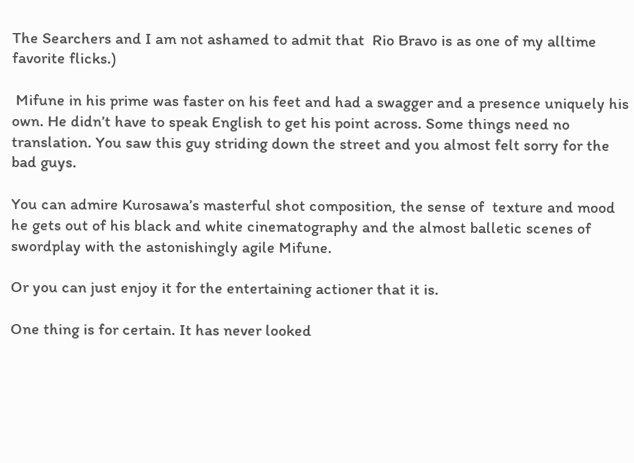The Searchers and I am not ashamed to admit that  Rio Bravo is as one of my alltime favorite flicks.)

 Mifune in his prime was faster on his feet and had a swagger and a presence uniquely his own. He didn’t have to speak English to get his point across. Some things need no translation. You saw this guy striding down the street and you almost felt sorry for the bad guys.

You can admire Kurosawa’s masterful shot composition, the sense of  texture and mood he gets out of his black and white cinematography and the almost balletic scenes of swordplay with the astonishingly agile Mifune.

Or you can just enjoy it for the entertaining actioner that it is.

One thing is for certain. It has never looked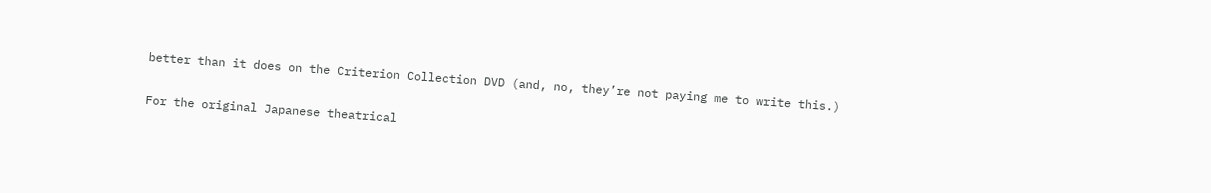better than it does on the Criterion Collection DVD (and, no, they’re not paying me to write this.)

For the original Japanese theatrical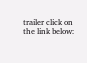trailer click on the link below: